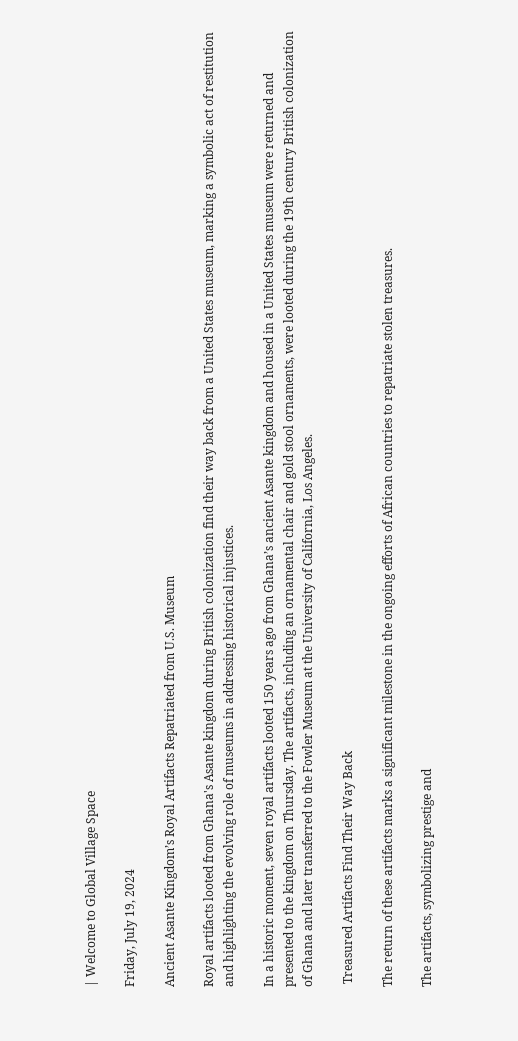| Welcome to Global Village Space

Friday, July 19, 2024

Ancient Asante Kingdom’s Royal Artifacts Repatriated from U.S. Museum

Royal artifacts looted from Ghana's Asante kingdom during British colonization find their way back from a United States museum, marking a symbolic act of restitution and highlighting the evolving role of museums in addressing historical injustices.

In a historic moment, seven royal artifacts looted 150 years ago from Ghana’s ancient Asante kingdom and housed in a United States museum were returned and presented to the kingdom on Thursday. The artifacts, including an ornamental chair and gold stool ornaments, were looted during the 19th century British colonization of Ghana and later transferred to the Fowler Museum at the University of California, Los Angeles.

 Treasured Artifacts Find Their Way Back

The return of these artifacts marks a significant milestone in the ongoing efforts of African countries to repatriate stolen treasures.

The artifacts, symbolizing prestige and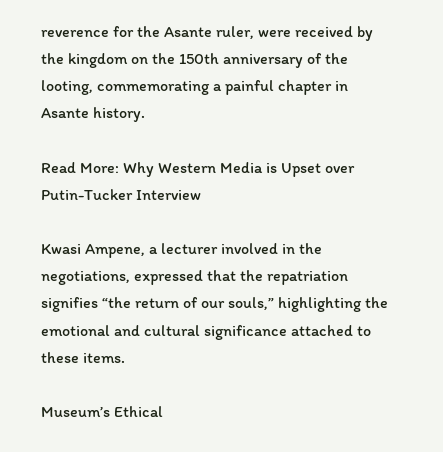reverence for the Asante ruler, were received by the kingdom on the 150th anniversary of the looting, commemorating a painful chapter in Asante history.

Read More: Why Western Media is Upset over Putin-Tucker Interview

Kwasi Ampene, a lecturer involved in the negotiations, expressed that the repatriation signifies “the return of our souls,” highlighting the emotional and cultural significance attached to these items.

Museum’s Ethical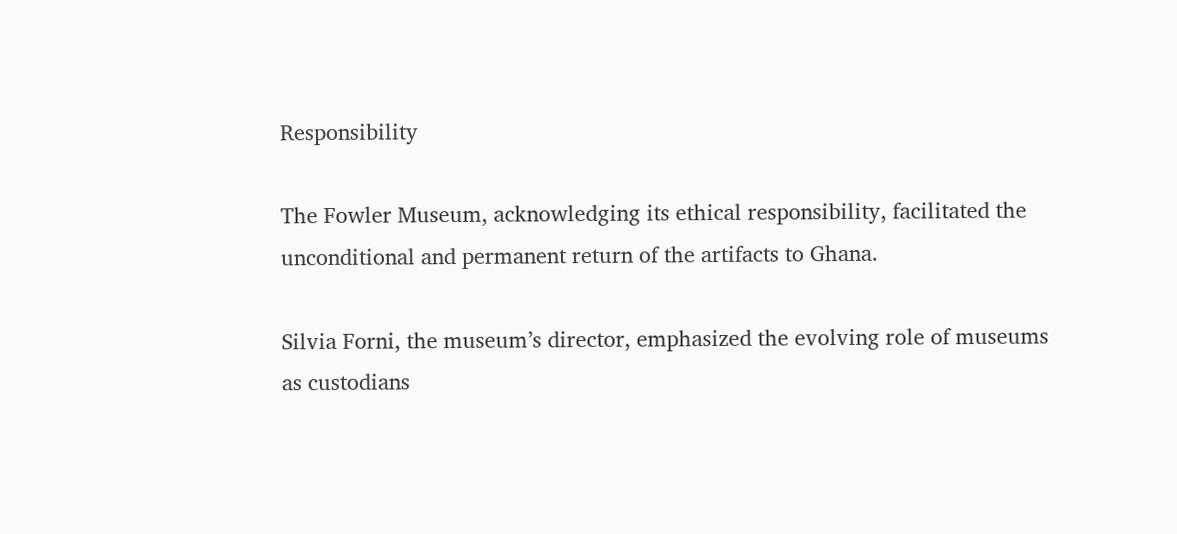Responsibility

The Fowler Museum, acknowledging its ethical responsibility, facilitated the unconditional and permanent return of the artifacts to Ghana.

Silvia Forni, the museum’s director, emphasized the evolving role of museums as custodians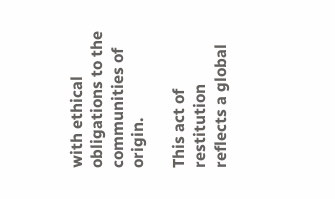with ethical obligations to the communities of origin.

This act of restitution reflects a global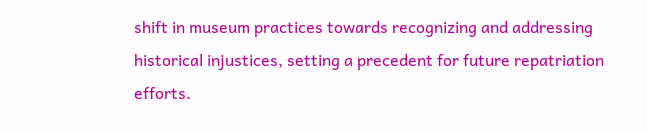shift in museum practices towards recognizing and addressing historical injustices, setting a precedent for future repatriation efforts.